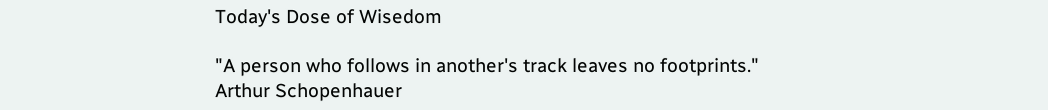Today's Dose of Wisedom

"A person who follows in another's track leaves no footprints."
Arthur Schopenhauer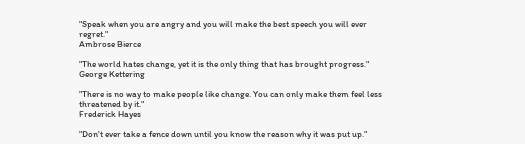"Speak when you are angry and you will make the best speech you will ever regret."
Ambrose Bierce

"The world hates change, yet it is the only thing that has brought progress."
George Kettering

"There is no way to make people like change. You can only make them feel less threatened by it."
Frederick Hayes

"Don't ever take a fence down until you know the reason why it was put up."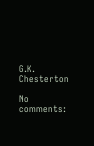G.K. Chesterton

No comments: